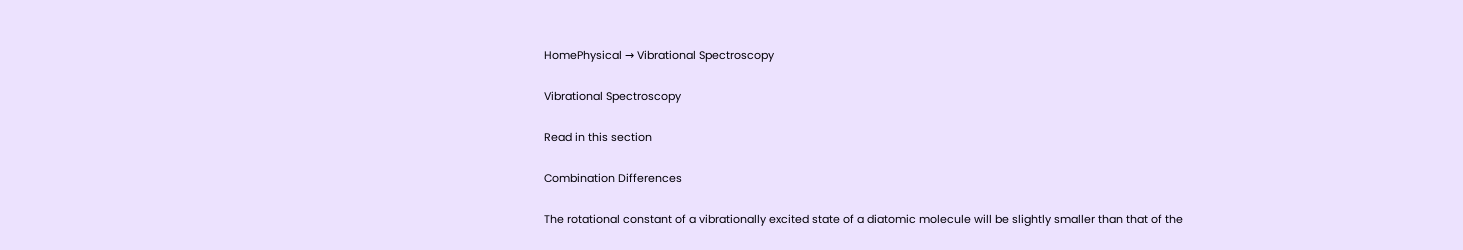HomePhysical → Vibrational Spectroscopy

Vibrational Spectroscopy

Read in this section

Combination Differences

The rotational constant of a vibrationally excited state of a diatomic molecule will be slightly smaller than that of the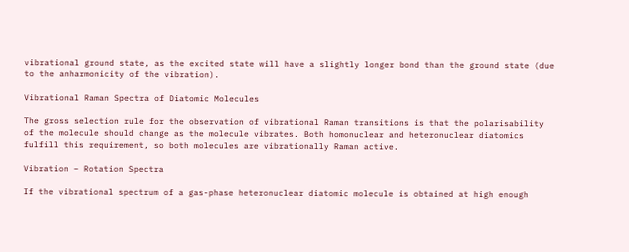vibrational ground state, as the excited state will have a slightly longer bond than the ground state (due to the anharmonicity of the vibration).

Vibrational Raman Spectra of Diatomic Molecules

The gross selection rule for the observation of vibrational Raman transitions is that the polarisability of the molecule should change as the molecule vibrates. Both homonuclear and heteronuclear diatomics fulfill this requirement, so both molecules are vibrationally Raman active.

Vibration – Rotation Spectra

If the vibrational spectrum of a gas-phase heteronuclear diatomic molecule is obtained at high enough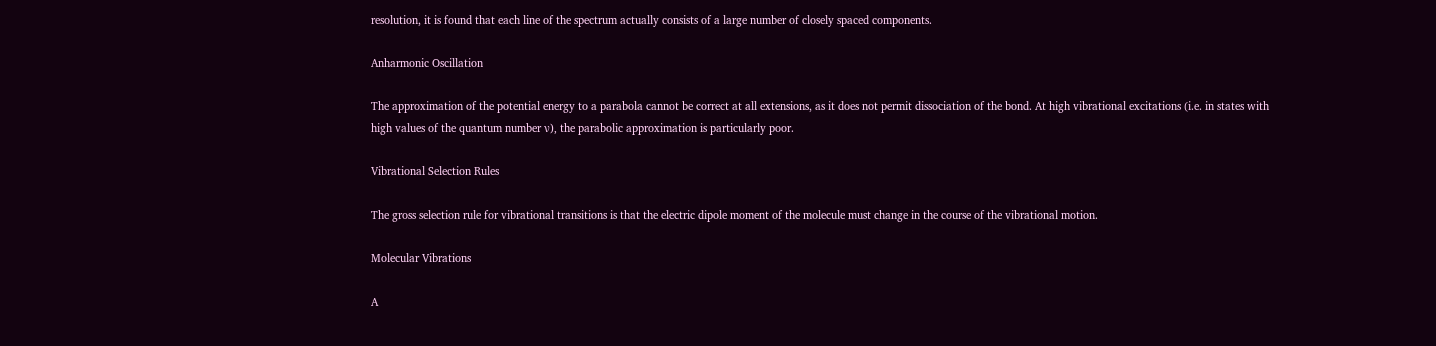resolution, it is found that each line of the spectrum actually consists of a large number of closely spaced components.

Anharmonic Oscillation

The approximation of the potential energy to a parabola cannot be correct at all extensions, as it does not permit dissociation of the bond. At high vibrational excitations (i.e. in states with high values of the quantum number ν), the parabolic approximation is particularly poor.

Vibrational Selection Rules

The gross selection rule for vibrational transitions is that the electric dipole moment of the molecule must change in the course of the vibrational motion.

Molecular Vibrations

A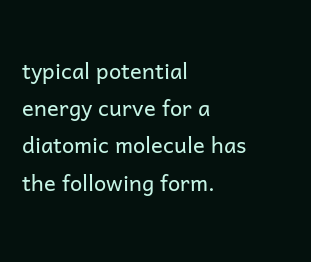typical potential energy curve for a diatomic molecule has the following form.